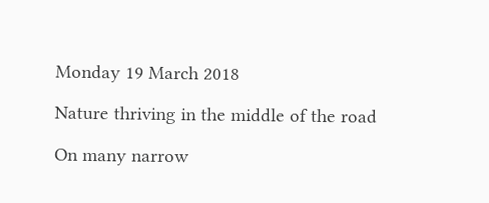Monday 19 March 2018

Nature thriving in the middle of the road

On many narrow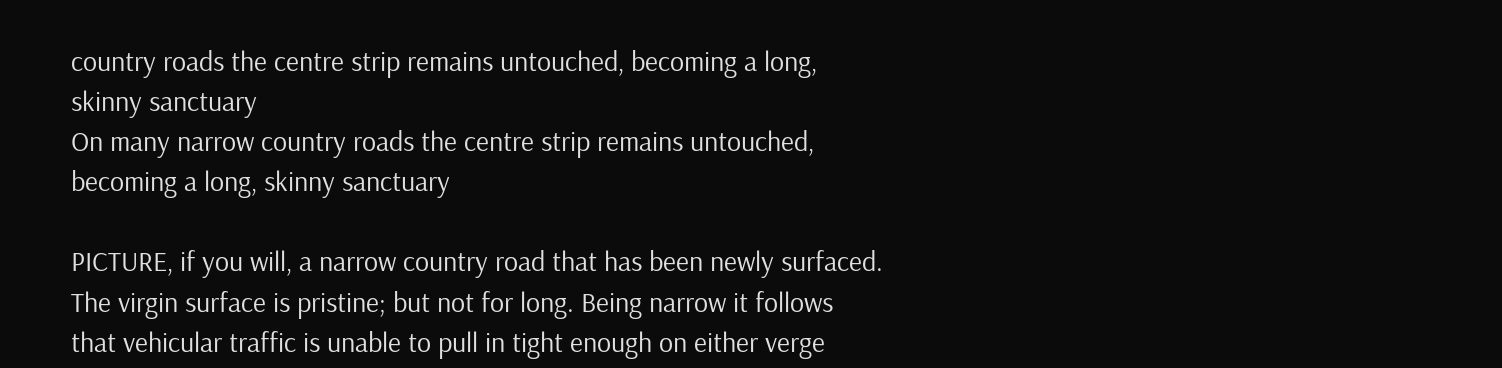country roads the centre strip remains untouched, becoming a long, skinny sanctuary
On many narrow country roads the centre strip remains untouched, becoming a long, skinny sanctuary

PICTURE, if you will, a narrow country road that has been newly surfaced. The virgin surface is pristine; but not for long. Being narrow it follows that vehicular traffic is unable to pull in tight enough on either verge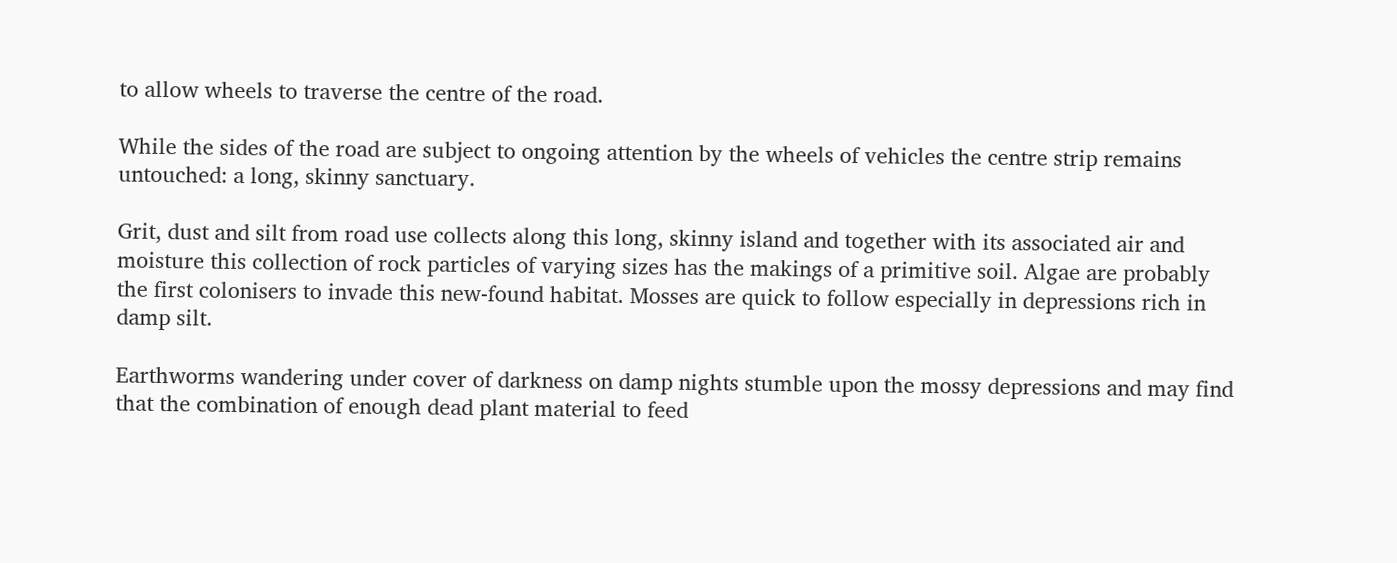to allow wheels to traverse the centre of the road.

While the sides of the road are subject to ongoing attention by the wheels of vehicles the centre strip remains untouched: a long, skinny sanctuary.

Grit, dust and silt from road use collects along this long, skinny island and together with its associated air and moisture this collection of rock particles of varying sizes has the makings of a primitive soil. Algae are probably the first colonisers to invade this new-found habitat. Mosses are quick to follow especially in depressions rich in damp silt.

Earthworms wandering under cover of darkness on damp nights stumble upon the mossy depressions and may find that the combination of enough dead plant material to feed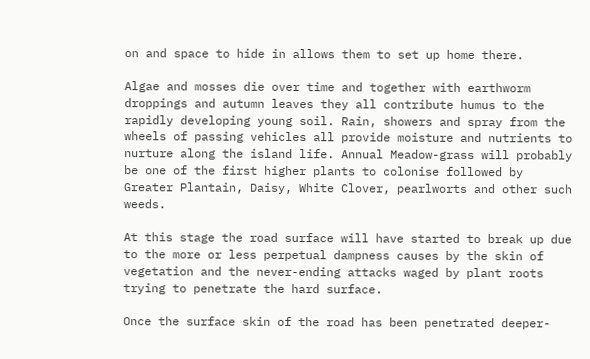on and space to hide in allows them to set up home there.

Algae and mosses die over time and together with earthworm droppings and autumn leaves they all contribute humus to the rapidly developing young soil. Rain, showers and spray from the wheels of passing vehicles all provide moisture and nutrients to nurture along the island life. Annual Meadow-grass will probably be one of the first higher plants to colonise followed by Greater Plantain, Daisy, White Clover, pearlworts and other such weeds.

At this stage the road surface will have started to break up due to the more or less perpetual dampness causes by the skin of vegetation and the never-ending attacks waged by plant roots trying to penetrate the hard surface.

Once the surface skin of the road has been penetrated deeper-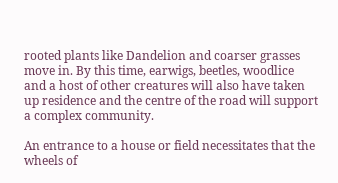rooted plants like Dandelion and coarser grasses move in. By this time, earwigs, beetles, woodlice and a host of other creatures will also have taken up residence and the centre of the road will support a complex community.

An entrance to a house or field necessitates that the wheels of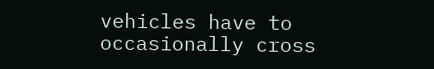vehicles have to occasionally cross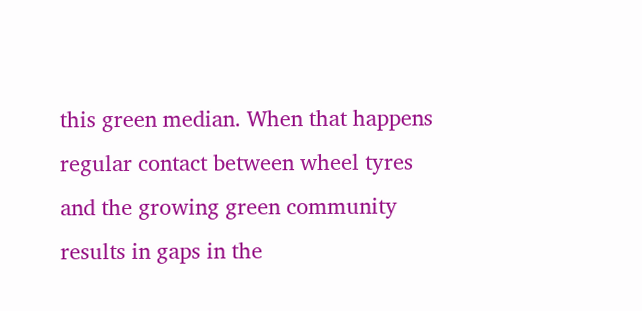this green median. When that happens regular contact between wheel tyres and the growing green community results in gaps in the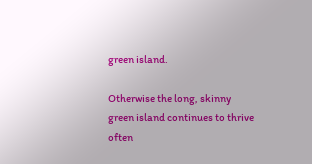green island.

Otherwise the long, skinny green island continues to thrive often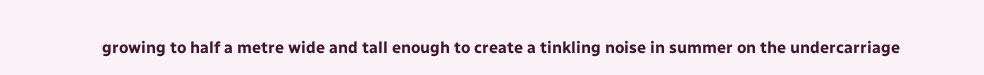growing to half a metre wide and tall enough to create a tinkling noise in summer on the undercarriage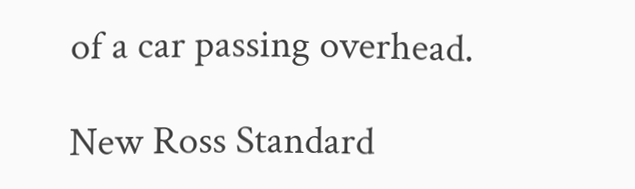of a car passing overhead.

New Ross Standard